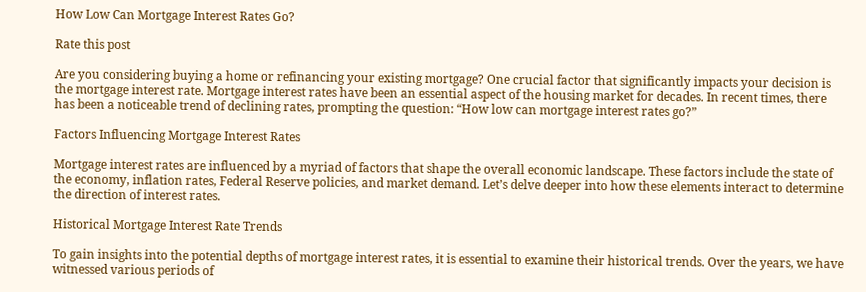How Low Can Mortgage Interest Rates Go?

Rate this post

Are you considering buying a home or refinancing your existing mortgage? One crucial factor that significantly impacts your decision is the mortgage interest rate. Mortgage interest rates have been an essential aspect of the housing market for decades. In recent times, there has been a noticeable trend of declining rates, prompting the question: “How low can mortgage interest rates go?”

Factors Influencing Mortgage Interest Rates

Mortgage interest rates are influenced by a myriad of factors that shape the overall economic landscape. These factors include the state of the economy, inflation rates, Federal Reserve policies, and market demand. Let’s delve deeper into how these elements interact to determine the direction of interest rates.

Historical Mortgage Interest Rate Trends

To gain insights into the potential depths of mortgage interest rates, it is essential to examine their historical trends. Over the years, we have witnessed various periods of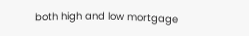both high and low mortgage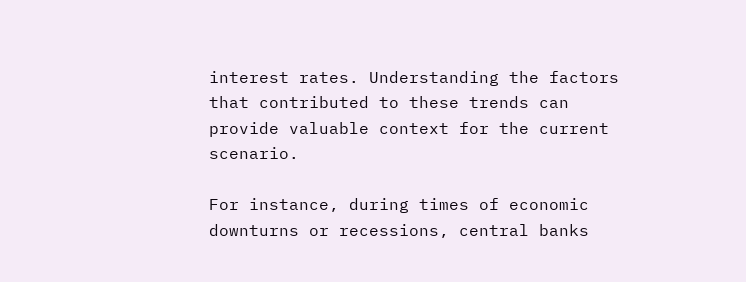interest rates. Understanding the factors that contributed to these trends can provide valuable context for the current scenario.

For instance, during times of economic downturns or recessions, central banks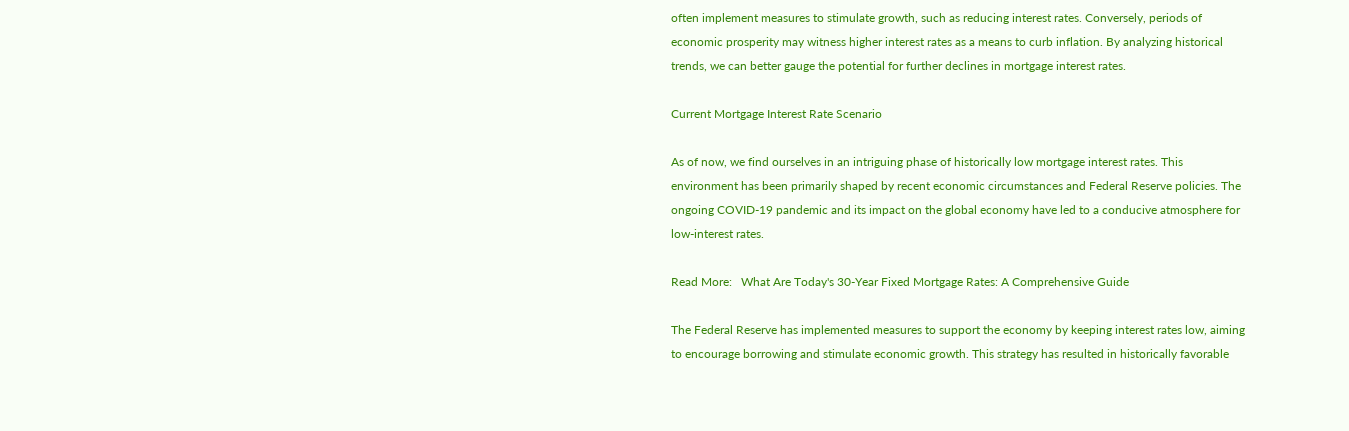often implement measures to stimulate growth, such as reducing interest rates. Conversely, periods of economic prosperity may witness higher interest rates as a means to curb inflation. By analyzing historical trends, we can better gauge the potential for further declines in mortgage interest rates.

Current Mortgage Interest Rate Scenario

As of now, we find ourselves in an intriguing phase of historically low mortgage interest rates. This environment has been primarily shaped by recent economic circumstances and Federal Reserve policies. The ongoing COVID-19 pandemic and its impact on the global economy have led to a conducive atmosphere for low-interest rates.

Read More:   What Are Today's 30-Year Fixed Mortgage Rates: A Comprehensive Guide

The Federal Reserve has implemented measures to support the economy by keeping interest rates low, aiming to encourage borrowing and stimulate economic growth. This strategy has resulted in historically favorable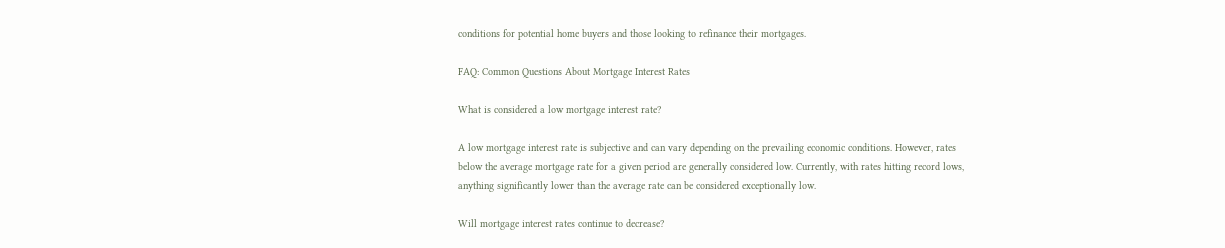conditions for potential home buyers and those looking to refinance their mortgages.

FAQ: Common Questions About Mortgage Interest Rates

What is considered a low mortgage interest rate?

A low mortgage interest rate is subjective and can vary depending on the prevailing economic conditions. However, rates below the average mortgage rate for a given period are generally considered low. Currently, with rates hitting record lows, anything significantly lower than the average rate can be considered exceptionally low.

Will mortgage interest rates continue to decrease?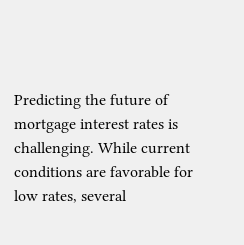Predicting the future of mortgage interest rates is challenging. While current conditions are favorable for low rates, several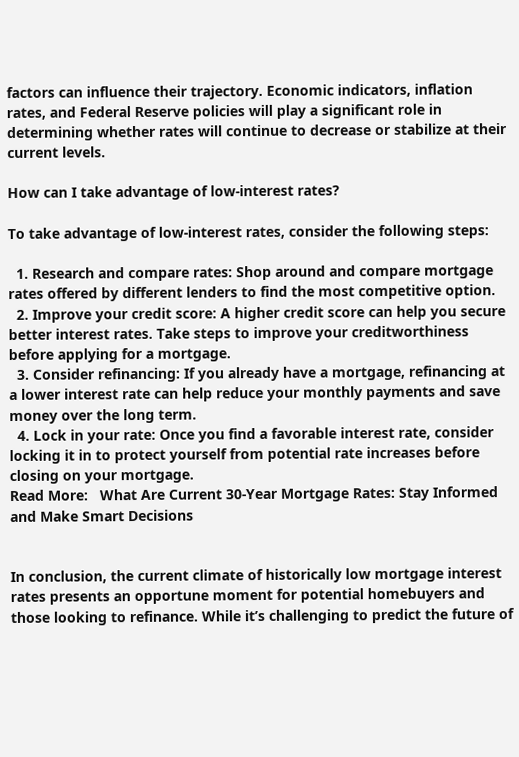factors can influence their trajectory. Economic indicators, inflation rates, and Federal Reserve policies will play a significant role in determining whether rates will continue to decrease or stabilize at their current levels.

How can I take advantage of low-interest rates?

To take advantage of low-interest rates, consider the following steps:

  1. Research and compare rates: Shop around and compare mortgage rates offered by different lenders to find the most competitive option.
  2. Improve your credit score: A higher credit score can help you secure better interest rates. Take steps to improve your creditworthiness before applying for a mortgage.
  3. Consider refinancing: If you already have a mortgage, refinancing at a lower interest rate can help reduce your monthly payments and save money over the long term.
  4. Lock in your rate: Once you find a favorable interest rate, consider locking it in to protect yourself from potential rate increases before closing on your mortgage.
Read More:   What Are Current 30-Year Mortgage Rates: Stay Informed and Make Smart Decisions


In conclusion, the current climate of historically low mortgage interest rates presents an opportune moment for potential homebuyers and those looking to refinance. While it’s challenging to predict the future of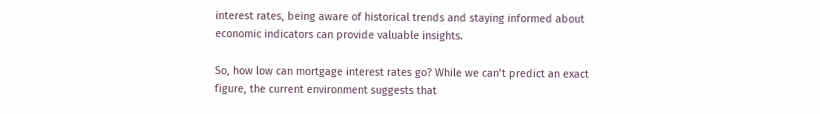interest rates, being aware of historical trends and staying informed about economic indicators can provide valuable insights.

So, how low can mortgage interest rates go? While we can’t predict an exact figure, the current environment suggests that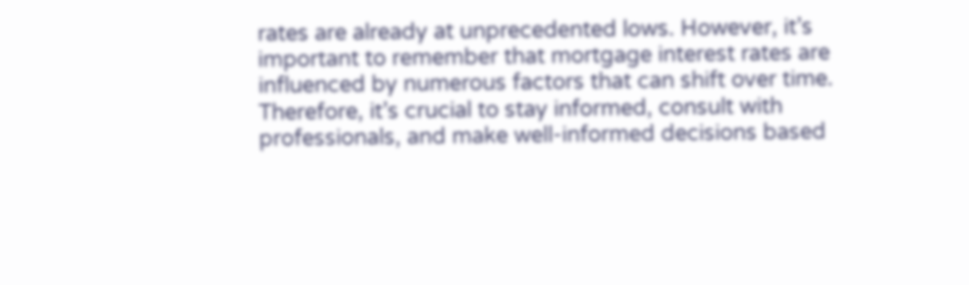rates are already at unprecedented lows. However, it’s important to remember that mortgage interest rates are influenced by numerous factors that can shift over time. Therefore, it’s crucial to stay informed, consult with professionals, and make well-informed decisions based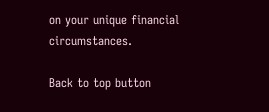on your unique financial circumstances.

Back to top button